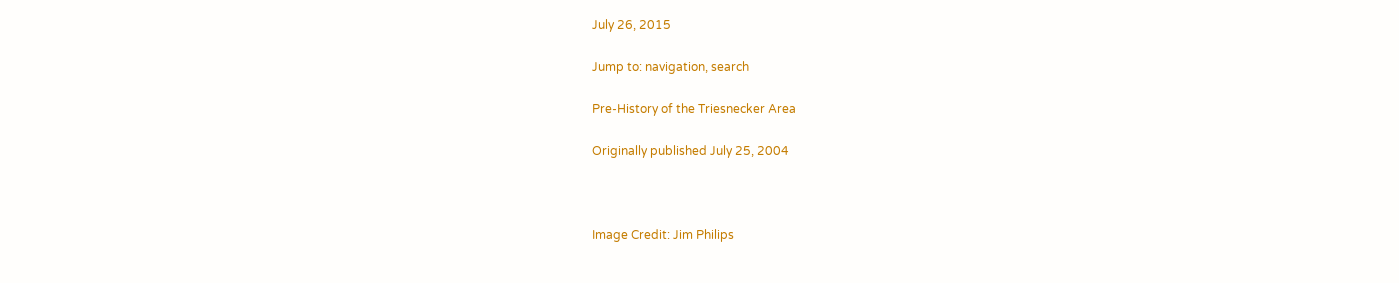July 26, 2015

Jump to: navigation, search

Pre-History of the Triesnecker Area

Originally published July 25, 2004



Image Credit: Jim Philips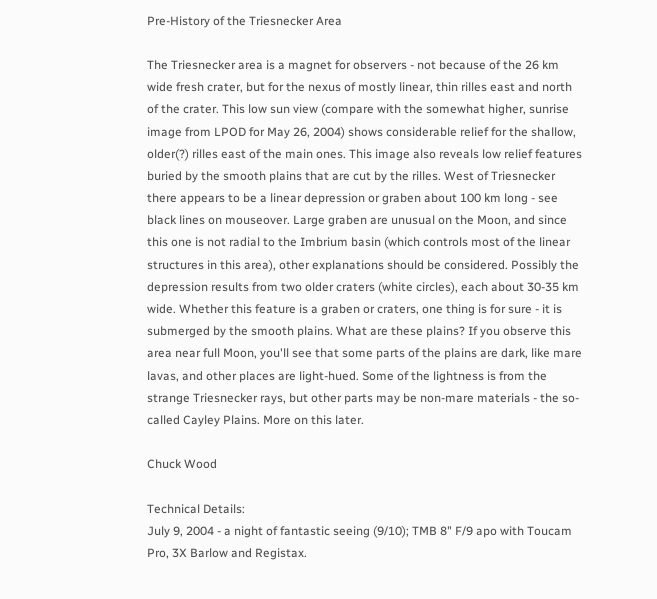Pre-History of the Triesnecker Area

The Triesnecker area is a magnet for observers - not because of the 26 km wide fresh crater, but for the nexus of mostly linear, thin rilles east and north of the crater. This low sun view (compare with the somewhat higher, sunrise image from LPOD for May 26, 2004) shows considerable relief for the shallow, older(?) rilles east of the main ones. This image also reveals low relief features buried by the smooth plains that are cut by the rilles. West of Triesnecker there appears to be a linear depression or graben about 100 km long - see black lines on mouseover. Large graben are unusual on the Moon, and since this one is not radial to the Imbrium basin (which controls most of the linear structures in this area), other explanations should be considered. Possibly the depression results from two older craters (white circles), each about 30-35 km wide. Whether this feature is a graben or craters, one thing is for sure - it is submerged by the smooth plains. What are these plains? If you observe this area near full Moon, you'll see that some parts of the plains are dark, like mare lavas, and other places are light-hued. Some of the lightness is from the strange Triesnecker rays, but other parts may be non-mare materials - the so-called Cayley Plains. More on this later.

Chuck Wood

Technical Details:
July 9, 2004 - a night of fantastic seeing (9/10); TMB 8" F/9 apo with Toucam Pro, 3X Barlow and Registax.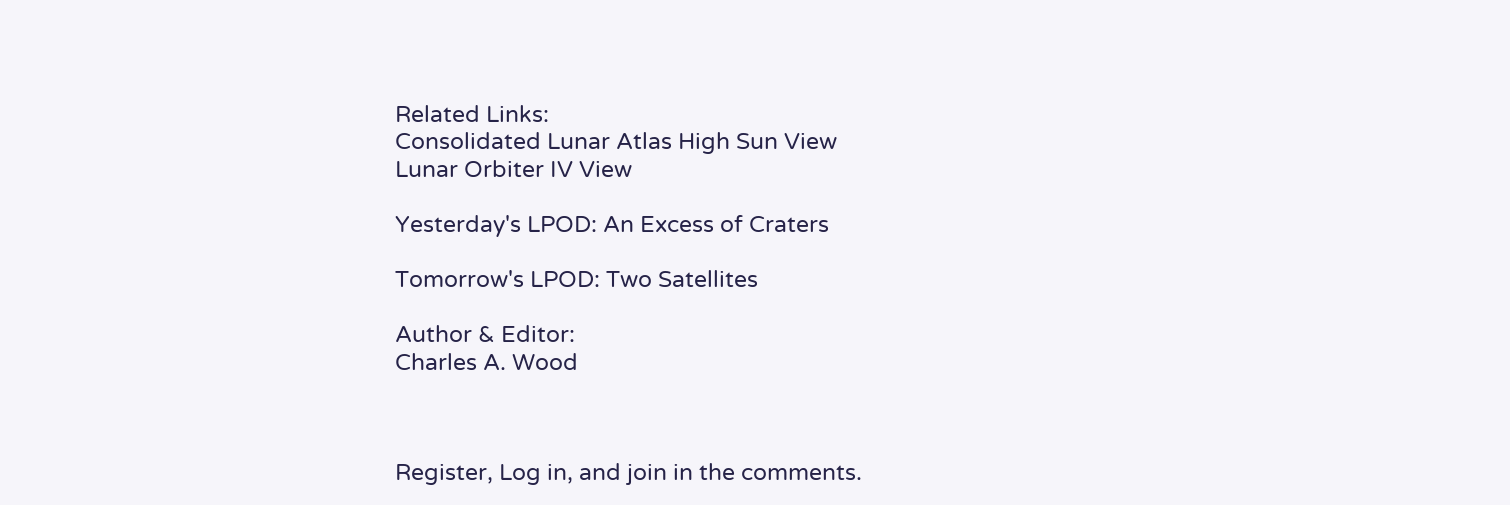Related Links:
Consolidated Lunar Atlas High Sun View
Lunar Orbiter IV View

Yesterday's LPOD: An Excess of Craters

Tomorrow's LPOD: Two Satellites

Author & Editor:
Charles A. Wood



Register, Log in, and join in the comments.